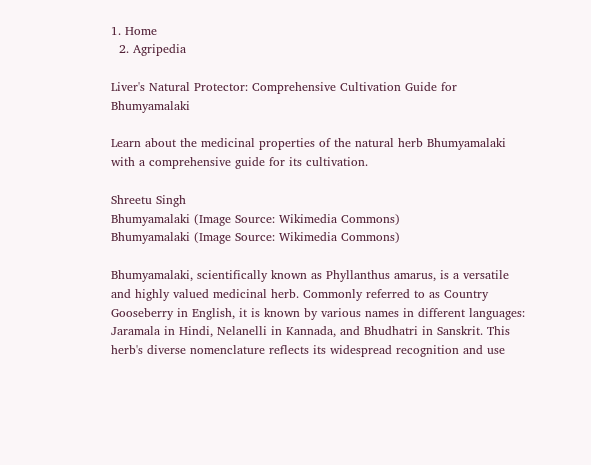1. Home
  2. Agripedia

Liver's Natural Protector: Comprehensive Cultivation Guide for Bhumyamalaki

Learn about the medicinal properties of the natural herb Bhumyamalaki with a comprehensive guide for its cultivation.

Shreetu Singh
Bhumyamalaki (Image Source: Wikimedia Commons)
Bhumyamalaki (Image Source: Wikimedia Commons)

Bhumyamalaki, scientifically known as Phyllanthus amarus, is a versatile and highly valued medicinal herb. Commonly referred to as Country Gooseberry in English, it is known by various names in different languages: Jaramala in Hindi, Nelanelli in Kannada, and Bhudhatri in Sanskrit. This herb's diverse nomenclature reflects its widespread recognition and use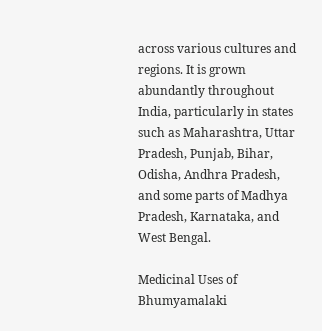across various cultures and regions. It is grown abundantly throughout India, particularly in states such as Maharashtra, Uttar Pradesh, Punjab, Bihar, Odisha, Andhra Pradesh, and some parts of Madhya Pradesh, Karnataka, and West Bengal.

Medicinal Uses of Bhumyamalaki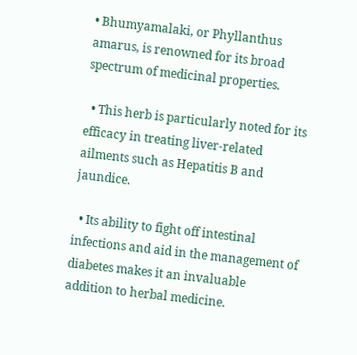• Bhumyamalaki, or Phyllanthus amarus, is renowned for its broad spectrum of medicinal properties.

  • This herb is particularly noted for its efficacy in treating liver-related ailments such as Hepatitis B and jaundice.

  • Its ability to fight off intestinal infections and aid in the management of diabetes makes it an invaluable addition to herbal medicine.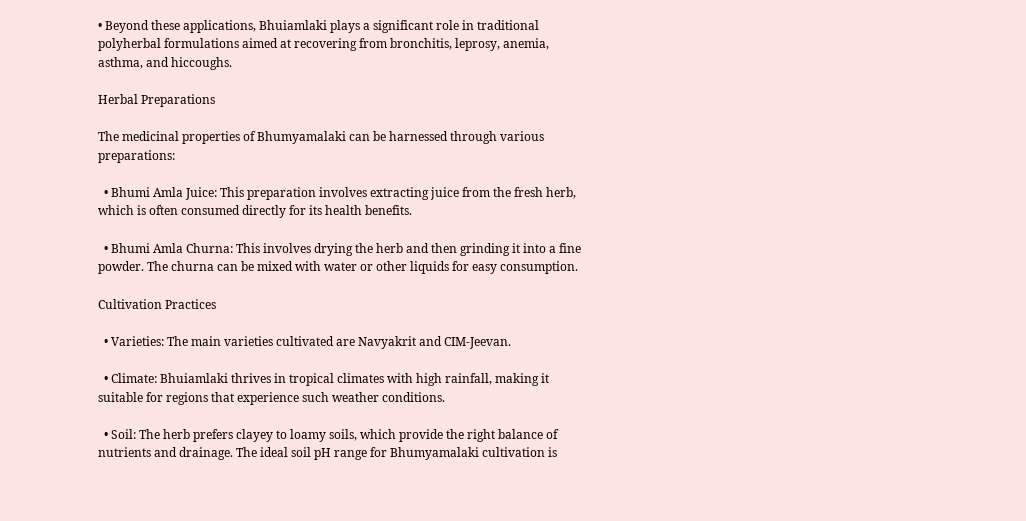• Beyond these applications, Bhuiamlaki plays a significant role in traditional polyherbal formulations aimed at recovering from bronchitis, leprosy, anemia, asthma, and hiccoughs.

Herbal Preparations

The medicinal properties of Bhumyamalaki can be harnessed through various preparations:

  • Bhumi Amla Juice: This preparation involves extracting juice from the fresh herb, which is often consumed directly for its health benefits.

  • Bhumi Amla Churna: This involves drying the herb and then grinding it into a fine powder. The churna can be mixed with water or other liquids for easy consumption.

Cultivation Practices

  • Varieties: The main varieties cultivated are Navyakrit and CIM-Jeevan.

  • Climate: Bhuiamlaki thrives in tropical climates with high rainfall, making it suitable for regions that experience such weather conditions.

  • Soil: The herb prefers clayey to loamy soils, which provide the right balance of nutrients and drainage. The ideal soil pH range for Bhumyamalaki cultivation is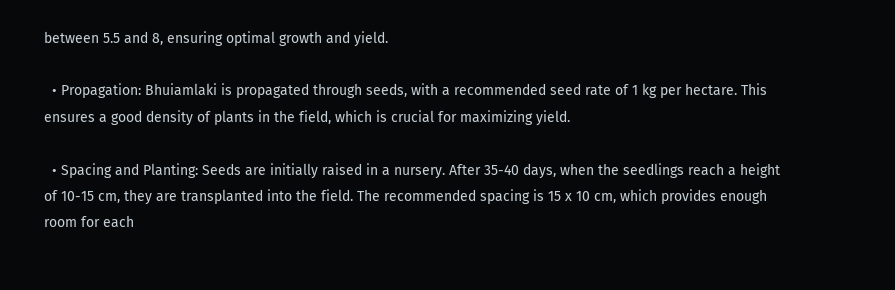between 5.5 and 8, ensuring optimal growth and yield.

  • Propagation: Bhuiamlaki is propagated through seeds, with a recommended seed rate of 1 kg per hectare. This ensures a good density of plants in the field, which is crucial for maximizing yield.

  • Spacing and Planting: Seeds are initially raised in a nursery. After 35-40 days, when the seedlings reach a height of 10-15 cm, they are transplanted into the field. The recommended spacing is 15 x 10 cm, which provides enough room for each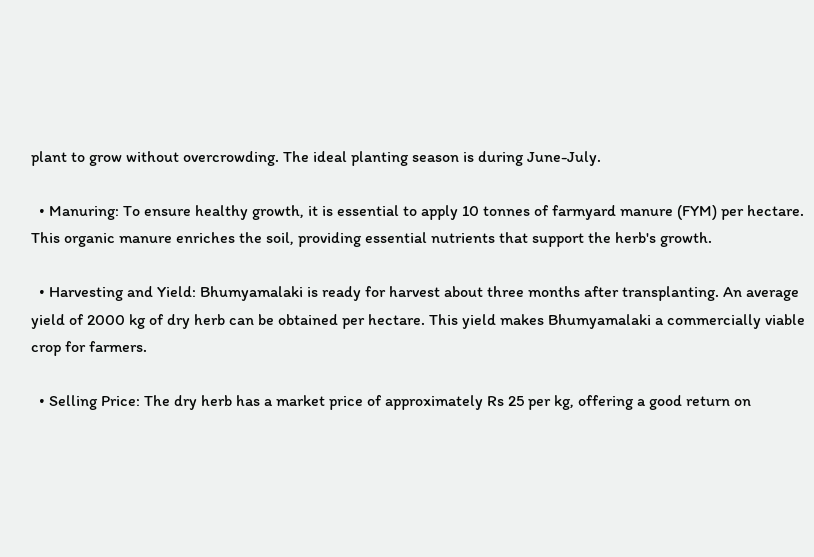plant to grow without overcrowding. The ideal planting season is during June-July.

  • Manuring: To ensure healthy growth, it is essential to apply 10 tonnes of farmyard manure (FYM) per hectare. This organic manure enriches the soil, providing essential nutrients that support the herb's growth.

  • Harvesting and Yield: Bhumyamalaki is ready for harvest about three months after transplanting. An average yield of 2000 kg of dry herb can be obtained per hectare. This yield makes Bhumyamalaki a commercially viable crop for farmers.

  • Selling Price: The dry herb has a market price of approximately Rs 25 per kg, offering a good return on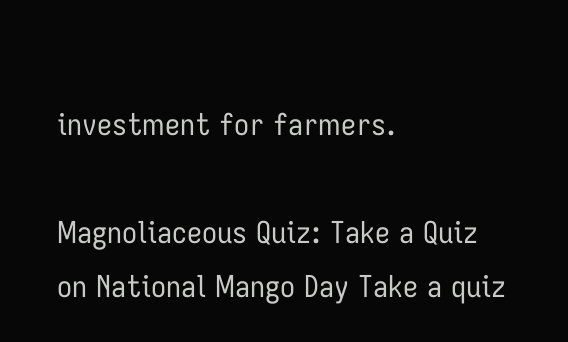investment for farmers.

Magnoliaceous Quiz: Take a Quiz on National Mango Day Take a quiz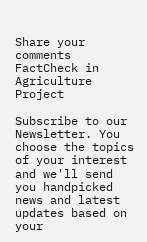Share your comments
FactCheck in Agriculture Project

Subscribe to our Newsletter. You choose the topics of your interest and we'll send you handpicked news and latest updates based on your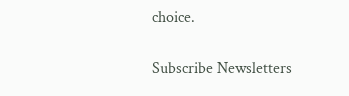choice.

Subscribe Newsletters